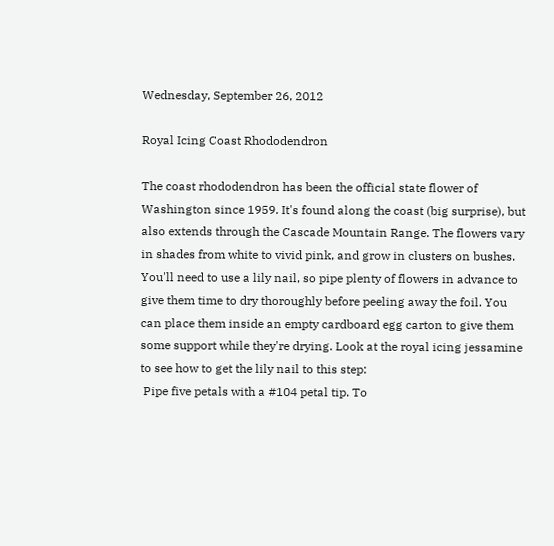Wednesday, September 26, 2012

Royal Icing Coast Rhododendron

The coast rhododendron has been the official state flower of Washington since 1959. It's found along the coast (big surprise), but also extends through the Cascade Mountain Range. The flowers vary in shades from white to vivid pink, and grow in clusters on bushes. You'll need to use a lily nail, so pipe plenty of flowers in advance to give them time to dry thoroughly before peeling away the foil. You can place them inside an empty cardboard egg carton to give them some support while they're drying. Look at the royal icing jessamine to see how to get the lily nail to this step:
 Pipe five petals with a #104 petal tip. To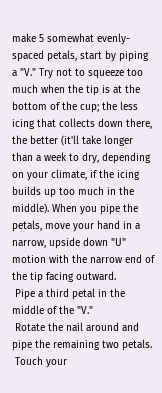make 5 somewhat evenly-spaced petals, start by piping a "V." Try not to squeeze too much when the tip is at the bottom of the cup; the less icing that collects down there, the better (it'll take longer than a week to dry, depending on your climate, if the icing builds up too much in the middle). When you pipe the petals, move your hand in a narrow, upside down "U" motion with the narrow end of the tip facing outward.
 Pipe a third petal in the middle of the "V."
 Rotate the nail around and pipe the remaining two petals.
 Touch your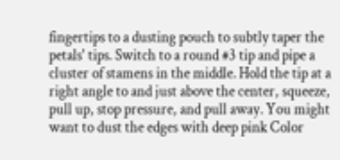fingertips to a dusting pouch to subtly taper the petals' tips. Switch to a round #3 tip and pipe a cluster of stamens in the middle. Hold the tip at a right angle to and just above the center, squeeze, pull up, stop pressure, and pull away. You might want to dust the edges with deep pink Color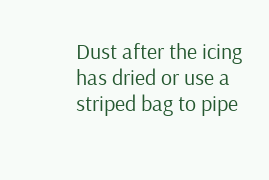Dust after the icing has dried or use a striped bag to pipe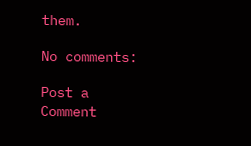them.

No comments:

Post a Comment